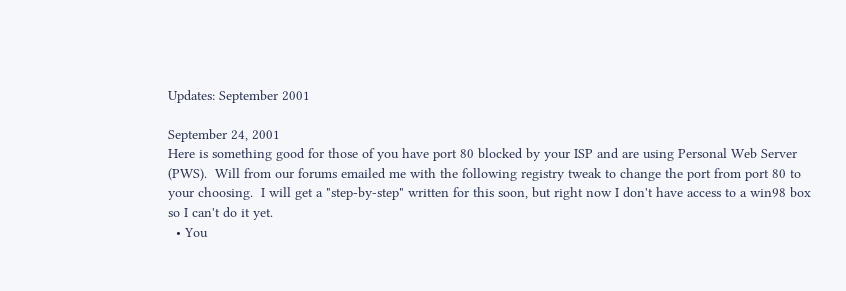Updates: September 2001

September 24, 2001
Here is something good for those of you have port 80 blocked by your ISP and are using Personal Web Server (PWS).  Will from our forums emailed me with the following registry tweak to change the port from port 80 to your choosing.  I will get a "step-by-step" written for this soon, but right now I don't have access to a win98 box so I can't do it yet.
  • You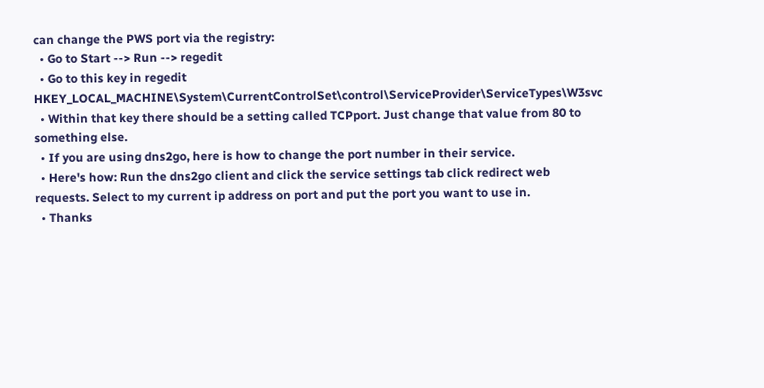can change the PWS port via the registry:
  • Go to Start --> Run --> regedit
  • Go to this key in regedit HKEY_LOCAL_MACHINE\System\CurrentControlSet\control\ServiceProvider\ServiceTypes\W3svc
  • Within that key there should be a setting called TCPport. Just change that value from 80 to something else.
  • If you are using dns2go, here is how to change the port number in their service.
  • Here's how: Run the dns2go client and click the service settings tab click redirect web requests. Select to my current ip address on port and put the port you want to use in.
  • Thanks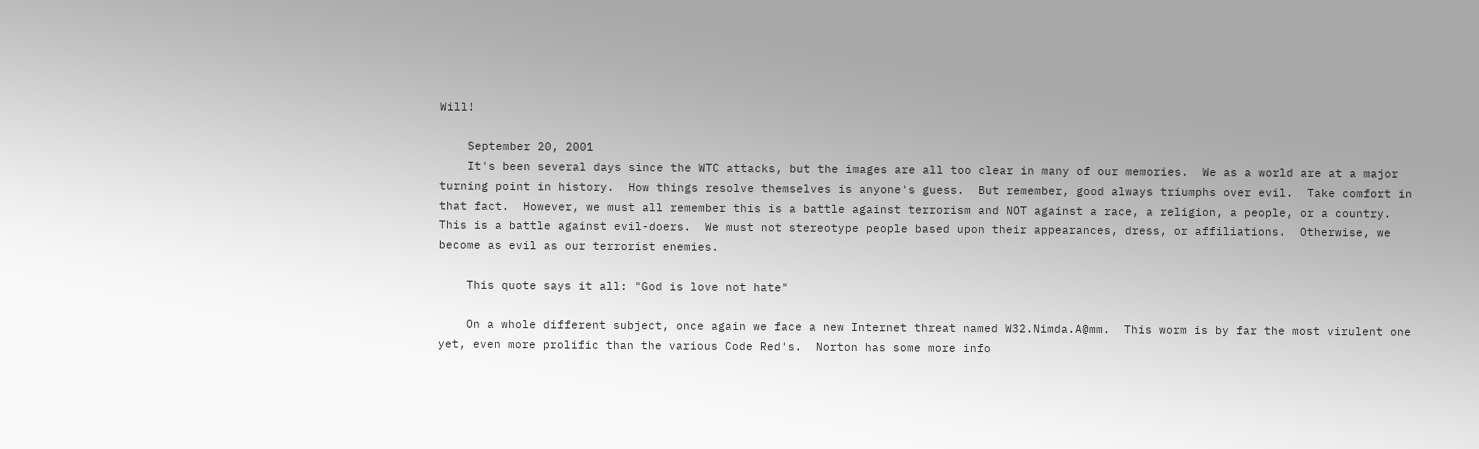Will!

    September 20, 2001
    It's been several days since the WTC attacks, but the images are all too clear in many of our memories.  We as a world are at a major turning point in history.  How things resolve themselves is anyone's guess.  But remember, good always triumphs over evil.  Take comfort in that fact.  However, we must all remember this is a battle against terrorism and NOT against a race, a religion, a people, or a country.  This is a battle against evil-doers.  We must not stereotype people based upon their appearances, dress, or affiliations.  Otherwise, we become as evil as our terrorist enemies.

    This quote says it all: "God is love not hate"

    On a whole different subject, once again we face a new Internet threat named W32.Nimda.A@mm.  This worm is by far the most virulent one yet, even more prolific than the various Code Red's.  Norton has some more info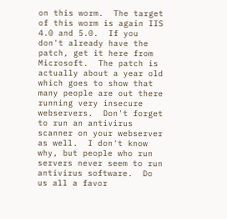on this worm.  The target of this worm is again IIS 4.0 and 5.0.  If you don't already have the patch, get it here from Microsoft.  The patch is actually about a year old which goes to show that many people are out there running very insecure webservers.  Don't forget to run an antivirus scanner on your webserver as well.  I don't know why, but people who run servers never seem to run antivirus software.  Do us all a favor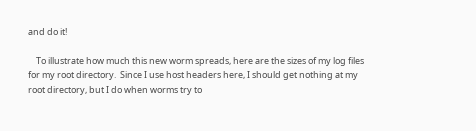and do it!

    To illustrate how much this new worm spreads, here are the sizes of my log files for my root directory.  Since I use host headers here, I should get nothing at my root directory, but I do when worms try to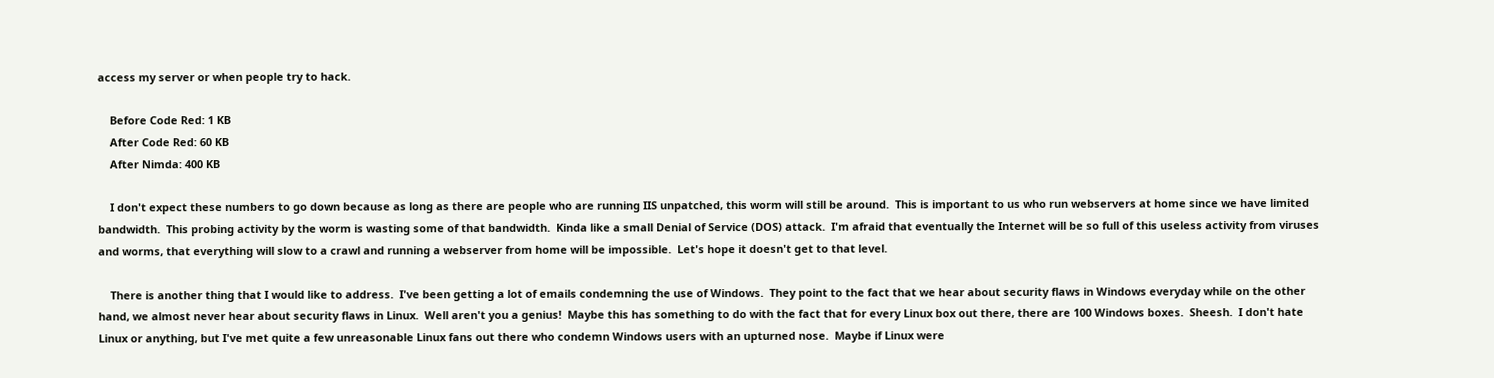access my server or when people try to hack.

    Before Code Red: 1 KB
    After Code Red: 60 KB
    After Nimda: 400 KB

    I don't expect these numbers to go down because as long as there are people who are running IIS unpatched, this worm will still be around.  This is important to us who run webservers at home since we have limited bandwidth.  This probing activity by the worm is wasting some of that bandwidth.  Kinda like a small Denial of Service (DOS) attack.  I'm afraid that eventually the Internet will be so full of this useless activity from viruses and worms, that everything will slow to a crawl and running a webserver from home will be impossible.  Let's hope it doesn't get to that level.

    There is another thing that I would like to address.  I've been getting a lot of emails condemning the use of Windows.  They point to the fact that we hear about security flaws in Windows everyday while on the other hand, we almost never hear about security flaws in Linux.  Well aren't you a genius!  Maybe this has something to do with the fact that for every Linux box out there, there are 100 Windows boxes.  Sheesh.  I don't hate Linux or anything, but I've met quite a few unreasonable Linux fans out there who condemn Windows users with an upturned nose.  Maybe if Linux were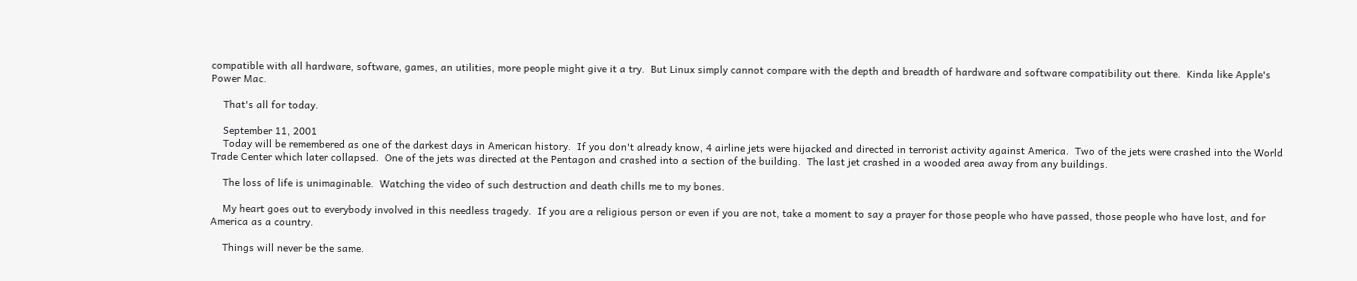compatible with all hardware, software, games, an utilities, more people might give it a try.  But Linux simply cannot compare with the depth and breadth of hardware and software compatibility out there.  Kinda like Apple's Power Mac.

    That's all for today.

    September 11, 2001
    Today will be remembered as one of the darkest days in American history.  If you don't already know, 4 airline jets were hijacked and directed in terrorist activity against America.  Two of the jets were crashed into the World Trade Center which later collapsed.  One of the jets was directed at the Pentagon and crashed into a section of the building.  The last jet crashed in a wooded area away from any buildings.

    The loss of life is unimaginable.  Watching the video of such destruction and death chills me to my bones.

    My heart goes out to everybody involved in this needless tragedy.  If you are a religious person or even if you are not, take a moment to say a prayer for those people who have passed, those people who have lost, and for America as a country.

    Things will never be the same.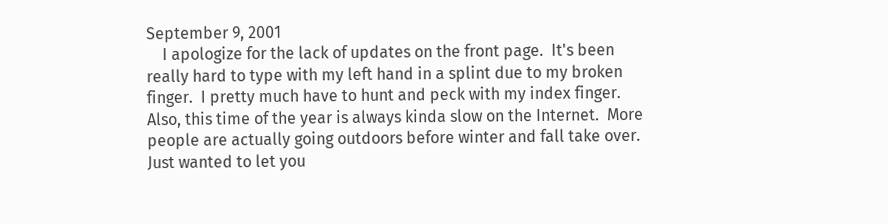September 9, 2001
    I apologize for the lack of updates on the front page.  It's been really hard to type with my left hand in a splint due to my broken finger.  I pretty much have to hunt and peck with my index finger.  Also, this time of the year is always kinda slow on the Internet.  More people are actually going outdoors before winter and fall take over.  Just wanted to let you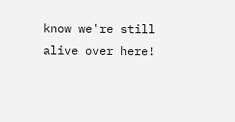know we're still alive over here!